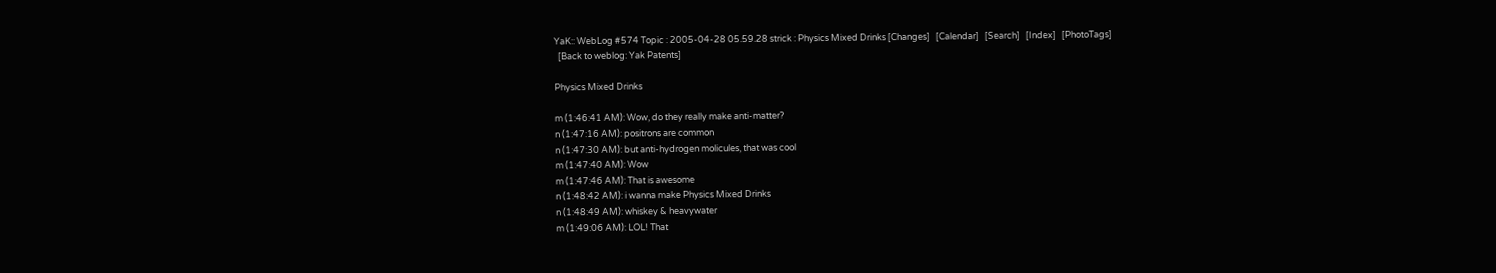YaK:: WebLog #574 Topic : 2005-04-28 05.59.28 strick : Physics Mixed Drinks [Changes]   [Calendar]   [Search]   [Index]   [PhotoTags]
  [Back to weblog: Yak Patents]

Physics Mixed Drinks

m (1:46:41 AM): Wow, do they really make anti-matter?
n (1:47:16 AM): positrons are common
n (1:47:30 AM): but anti-hydrogen molicules, that was cool
m (1:47:40 AM): Wow
m (1:47:46 AM): That is awesome
n (1:48:42 AM): i wanna make Physics Mixed Drinks
n (1:48:49 AM): whiskey & heavywater
m (1:49:06 AM): LOL! That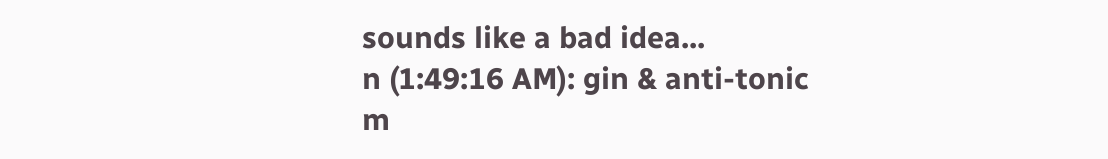sounds like a bad idea...
n (1:49:16 AM): gin & anti-tonic
m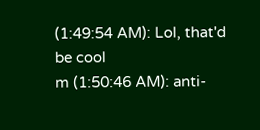(1:49:54 AM): Lol, that'd be cool
m (1:50:46 AM): anti-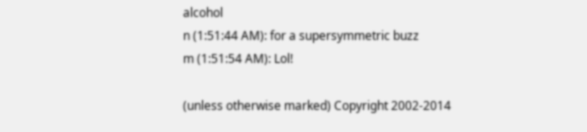alcohol
n (1:51:44 AM): for a supersymmetric buzz
m (1:51:54 AM): Lol!

(unless otherwise marked) Copyright 2002-2014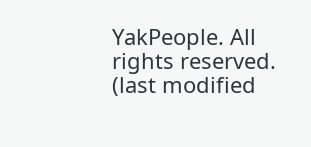YakPeople. All rights reserved.
(last modified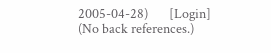2005-04-28)       [Login]
(No back references.)